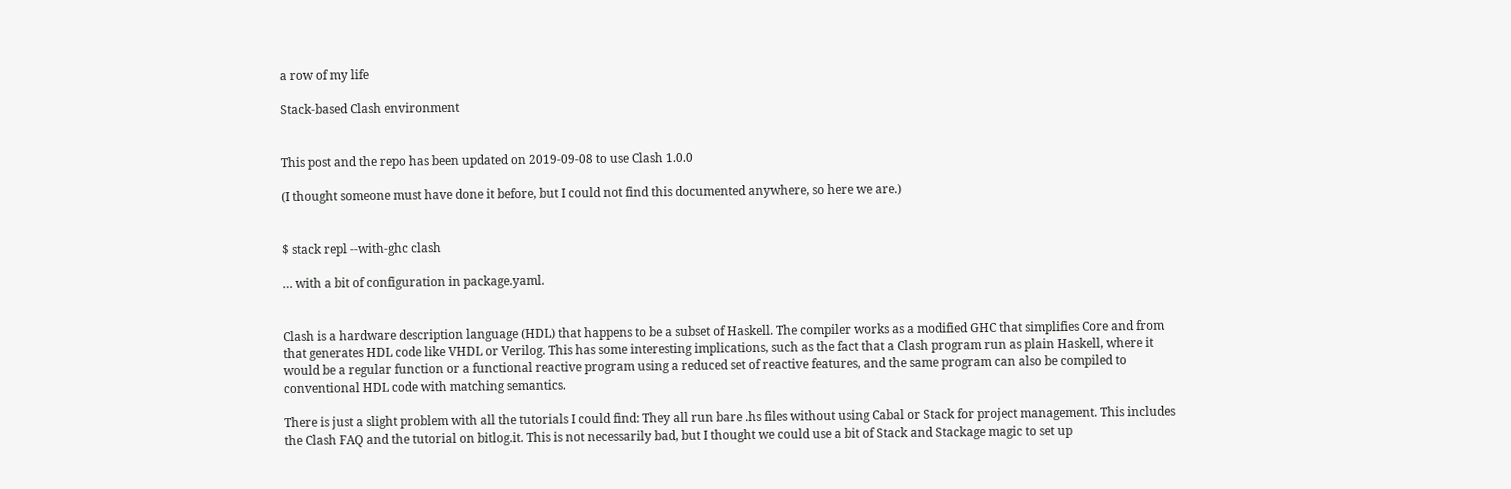a row of my life

Stack-based Clash environment


This post and the repo has been updated on 2019-09-08 to use Clash 1.0.0

(I thought someone must have done it before, but I could not find this documented anywhere, so here we are.)


$ stack repl --with-ghc clash

… with a bit of configuration in package.yaml.


Clash is a hardware description language (HDL) that happens to be a subset of Haskell. The compiler works as a modified GHC that simplifies Core and from that generates HDL code like VHDL or Verilog. This has some interesting implications, such as the fact that a Clash program run as plain Haskell, where it would be a regular function or a functional reactive program using a reduced set of reactive features, and the same program can also be compiled to conventional HDL code with matching semantics.

There is just a slight problem with all the tutorials I could find: They all run bare .hs files without using Cabal or Stack for project management. This includes the Clash FAQ and the tutorial on bitlog.it. This is not necessarily bad, but I thought we could use a bit of Stack and Stackage magic to set up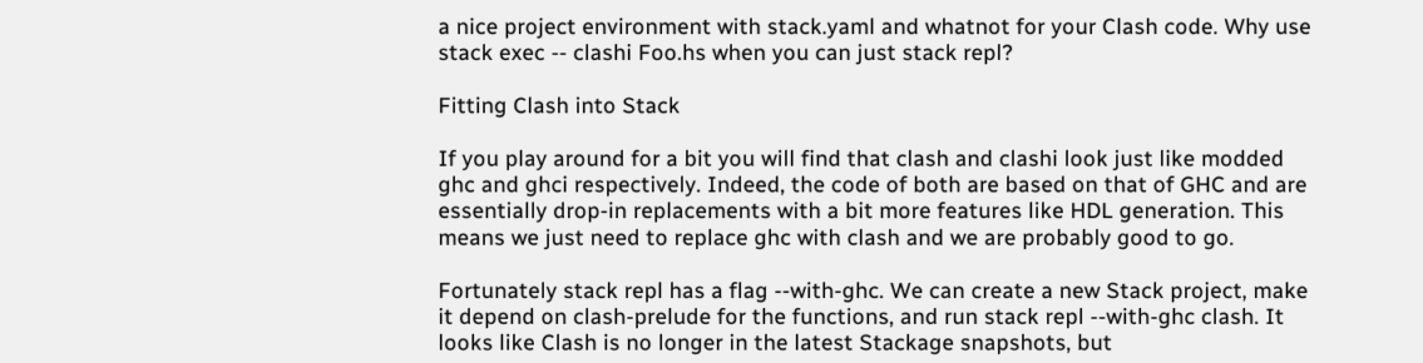a nice project environment with stack.yaml and whatnot for your Clash code. Why use stack exec -- clashi Foo.hs when you can just stack repl?

Fitting Clash into Stack

If you play around for a bit you will find that clash and clashi look just like modded ghc and ghci respectively. Indeed, the code of both are based on that of GHC and are essentially drop-in replacements with a bit more features like HDL generation. This means we just need to replace ghc with clash and we are probably good to go.

Fortunately stack repl has a flag --with-ghc. We can create a new Stack project, make it depend on clash-prelude for the functions, and run stack repl --with-ghc clash. It looks like Clash is no longer in the latest Stackage snapshots, but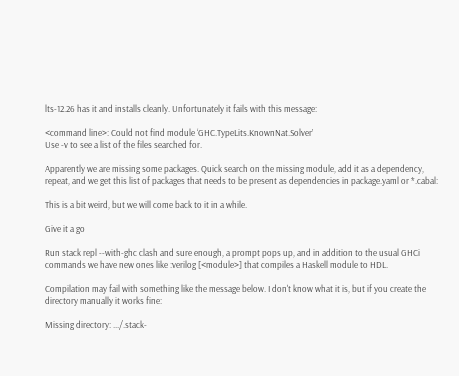lts-12.26 has it and installs cleanly. Unfortunately it fails with this message:

<command line>: Could not find module ‘GHC.TypeLits.KnownNat.Solver’
Use -v to see a list of the files searched for.

Apparently we are missing some packages. Quick search on the missing module, add it as a dependency, repeat, and we get this list of packages that needs to be present as dependencies in package.yaml or *.cabal:

This is a bit weird, but we will come back to it in a while.

Give it a go

Run stack repl --with-ghc clash and sure enough, a prompt pops up, and in addition to the usual GHCi commands we have new ones like :verilog [<module>] that compiles a Haskell module to HDL.

Compilation may fail with something like the message below. I don't know what it is, but if you create the directory manually it works fine:

Missing directory: .../.stack-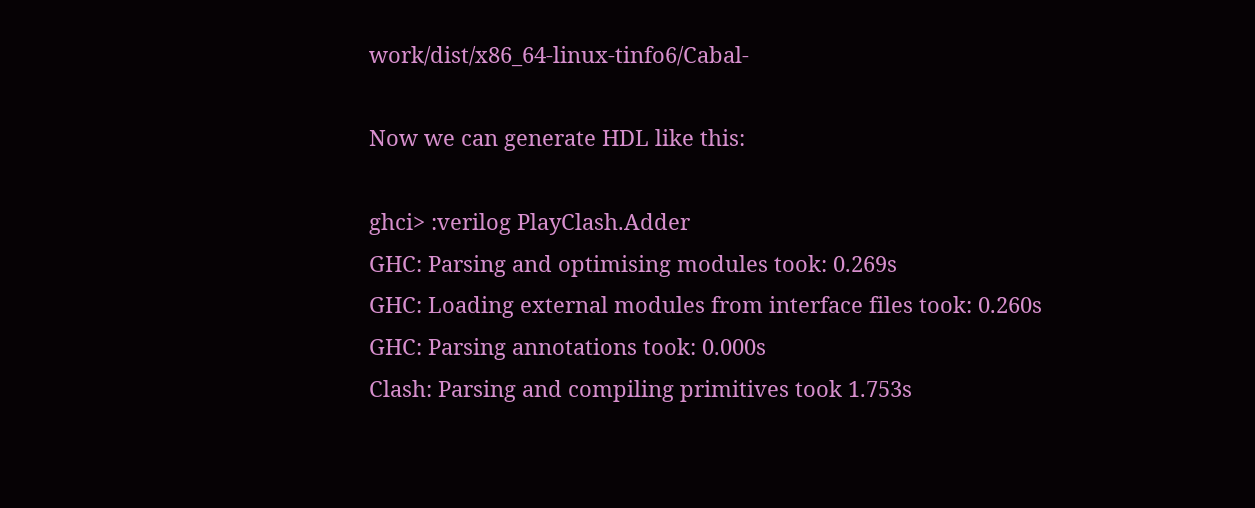work/dist/x86_64-linux-tinfo6/Cabal-

Now we can generate HDL like this:

ghci> :verilog PlayClash.Adder
GHC: Parsing and optimising modules took: 0.269s
GHC: Loading external modules from interface files took: 0.260s
GHC: Parsing annotations took: 0.000s
Clash: Parsing and compiling primitives took 1.753s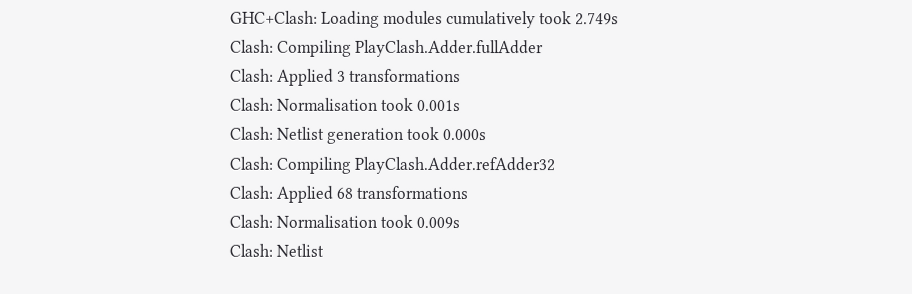GHC+Clash: Loading modules cumulatively took 2.749s
Clash: Compiling PlayClash.Adder.fullAdder
Clash: Applied 3 transformations
Clash: Normalisation took 0.001s
Clash: Netlist generation took 0.000s
Clash: Compiling PlayClash.Adder.refAdder32
Clash: Applied 68 transformations
Clash: Normalisation took 0.009s
Clash: Netlist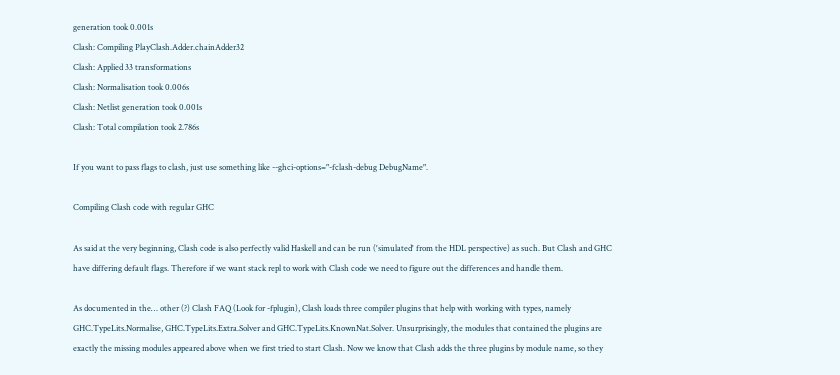generation took 0.001s
Clash: Compiling PlayClash.Adder.chainAdder32
Clash: Applied 33 transformations
Clash: Normalisation took 0.006s
Clash: Netlist generation took 0.001s
Clash: Total compilation took 2.786s

If you want to pass flags to clash, just use something like --ghci-options="-fclash-debug DebugName".

Compiling Clash code with regular GHC

As said at the very beginning, Clash code is also perfectly valid Haskell and can be run ('simulated' from the HDL perspective) as such. But Clash and GHC have differing default flags. Therefore if we want stack repl to work with Clash code we need to figure out the differences and handle them.

As documented in the… other (?) Clash FAQ (Look for -fplugin), Clash loads three compiler plugins that help with working with types, namely GHC.TypeLits.Normalise, GHC.TypeLits.Extra.Solver and GHC.TypeLits.KnownNat.Solver. Unsurprisingly, the modules that contained the plugins are exactly the missing modules appeared above when we first tried to start Clash. Now we know that Clash adds the three plugins by module name, so they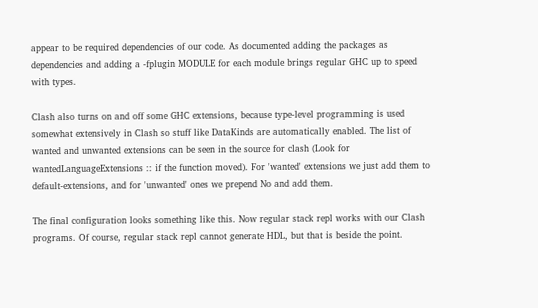appear to be required dependencies of our code. As documented adding the packages as dependencies and adding a -fplugin MODULE for each module brings regular GHC up to speed with types.

Clash also turns on and off some GHC extensions, because type-level programming is used somewhat extensively in Clash so stuff like DataKinds are automatically enabled. The list of wanted and unwanted extensions can be seen in the source for clash (Look for wantedLanguageExtensions :: if the function moved). For 'wanted' extensions we just add them to default-extensions, and for 'unwanted' ones we prepend No and add them.

The final configuration looks something like this. Now regular stack repl works with our Clash programs. Of course, regular stack repl cannot generate HDL, but that is beside the point.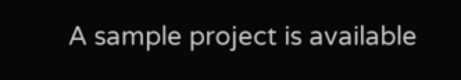A sample project is available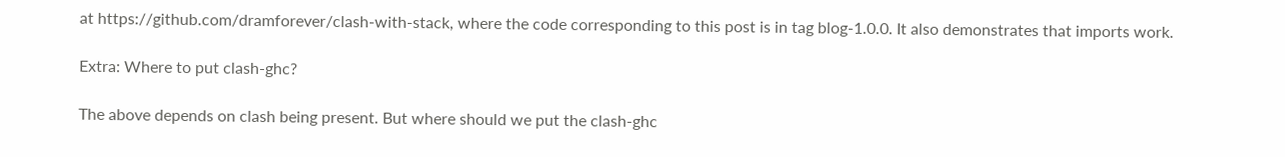at https://github.com/dramforever/clash-with-stack, where the code corresponding to this post is in tag blog-1.0.0. It also demonstrates that imports work.

Extra: Where to put clash-ghc?

The above depends on clash being present. But where should we put the clash-ghc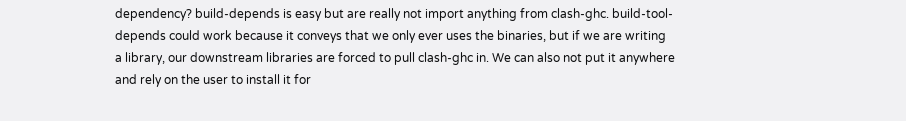dependency? build-depends is easy but are really not import anything from clash-ghc. build-tool-depends could work because it conveys that we only ever uses the binaries, but if we are writing a library, our downstream libraries are forced to pull clash-ghc in. We can also not put it anywhere and rely on the user to install it for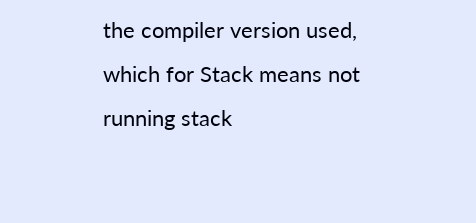the compiler version used, which for Stack means not running stack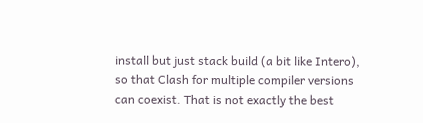install but just stack build (a bit like Intero), so that Clash for multiple compiler versions can coexist. That is not exactly the best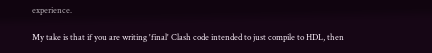experience.

My take is that if you are writing 'final' Clash code intended to just compile to HDL, then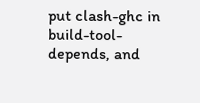put clash-ghc in build-tool-depends, and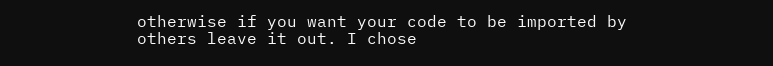otherwise if you want your code to be imported by others leave it out. I chose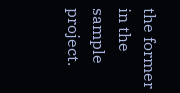the former in the sample project.